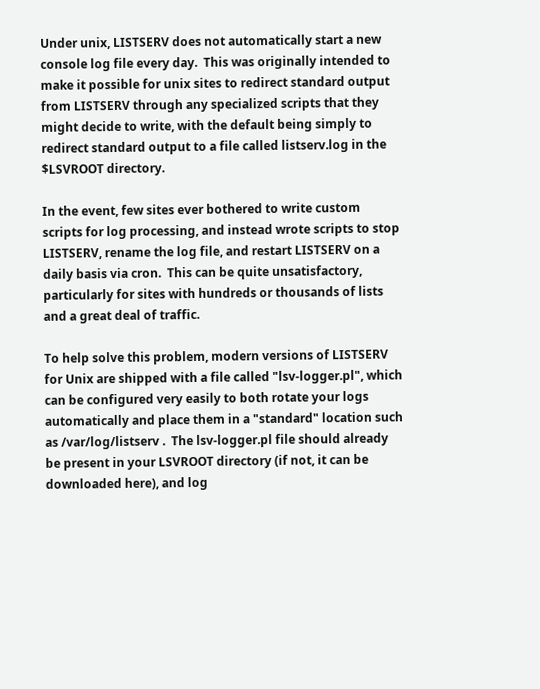Under unix, LISTSERV does not automatically start a new console log file every day.  This was originally intended to make it possible for unix sites to redirect standard output from LISTSERV through any specialized scripts that they might decide to write, with the default being simply to redirect standard output to a file called listserv.log in the $LSVROOT directory.

In the event, few sites ever bothered to write custom scripts for log processing, and instead wrote scripts to stop LISTSERV, rename the log file, and restart LISTSERV on a daily basis via cron.  This can be quite unsatisfactory, particularly for sites with hundreds or thousands of lists and a great deal of traffic.

To help solve this problem, modern versions of LISTSERV for Unix are shipped with a file called "lsv-logger.pl", which can be configured very easily to both rotate your logs automatically and place them in a "standard" location such as /var/log/listserv .  The lsv-logger.pl file should already be present in your LSVROOT directory (if not, it can be downloaded here), and log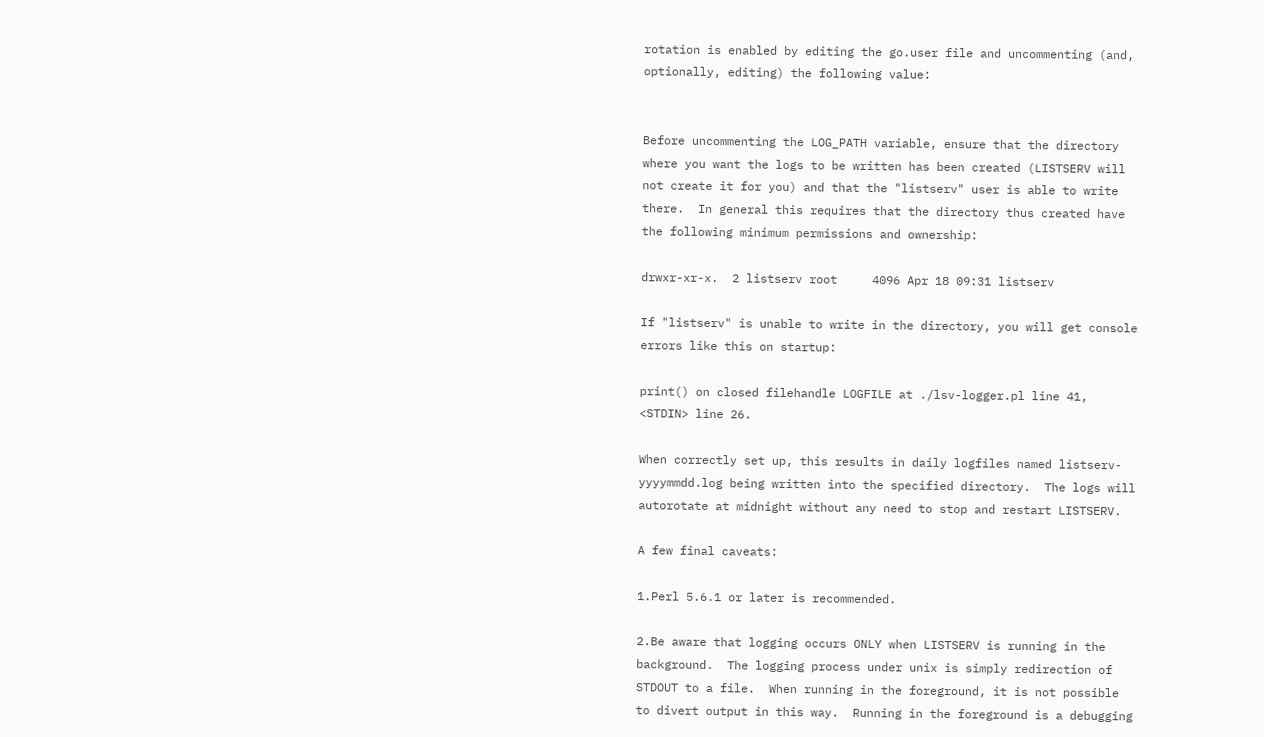rotation is enabled by editing the go.user file and uncommenting (and, optionally, editing) the following value:


Before uncommenting the LOG_PATH variable, ensure that the directory where you want the logs to be written has been created (LISTSERV will not create it for you) and that the "listserv" user is able to write there.  In general this requires that the directory thus created have the following minimum permissions and ownership:

drwxr-xr-x.  2 listserv root     4096 Apr 18 09:31 listserv

If "listserv" is unable to write in the directory, you will get console errors like this on startup:

print() on closed filehandle LOGFILE at ./lsv-logger.pl line 41, <STDIN> line 26.

When correctly set up, this results in daily logfiles named listserv-yyyymmdd.log being written into the specified directory.  The logs will autorotate at midnight without any need to stop and restart LISTSERV.

A few final caveats:

1.Perl 5.6.1 or later is recommended.

2.Be aware that logging occurs ONLY when LISTSERV is running in the background.  The logging process under unix is simply redirection of STDOUT to a file.  When running in the foreground, it is not possible to divert output in this way.  Running in the foreground is a debugging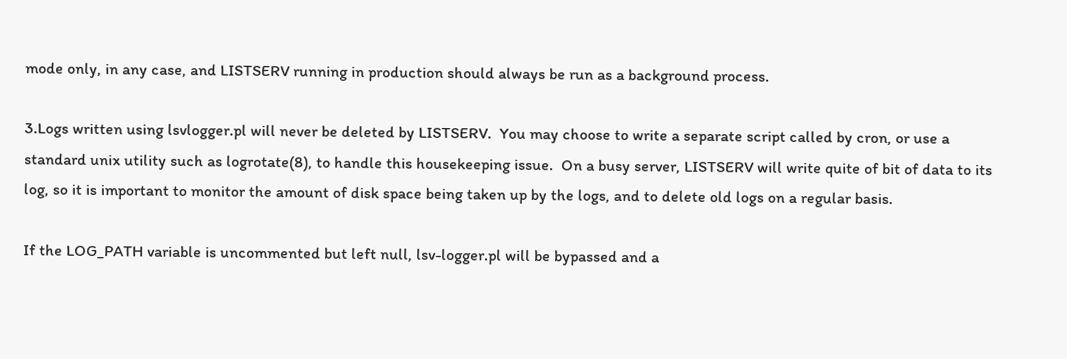mode only, in any case, and LISTSERV running in production should always be run as a background process.

3.Logs written using lsvlogger.pl will never be deleted by LISTSERV.  You may choose to write a separate script called by cron, or use a standard unix utility such as logrotate(8), to handle this housekeeping issue.  On a busy server, LISTSERV will write quite of bit of data to its log, so it is important to monitor the amount of disk space being taken up by the logs, and to delete old logs on a regular basis.

If the LOG_PATH variable is uncommented but left null, lsv-logger.pl will be bypassed and a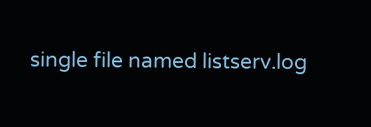single file named listserv.log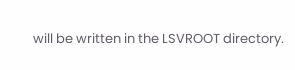will be written in the LSVROOT directory.